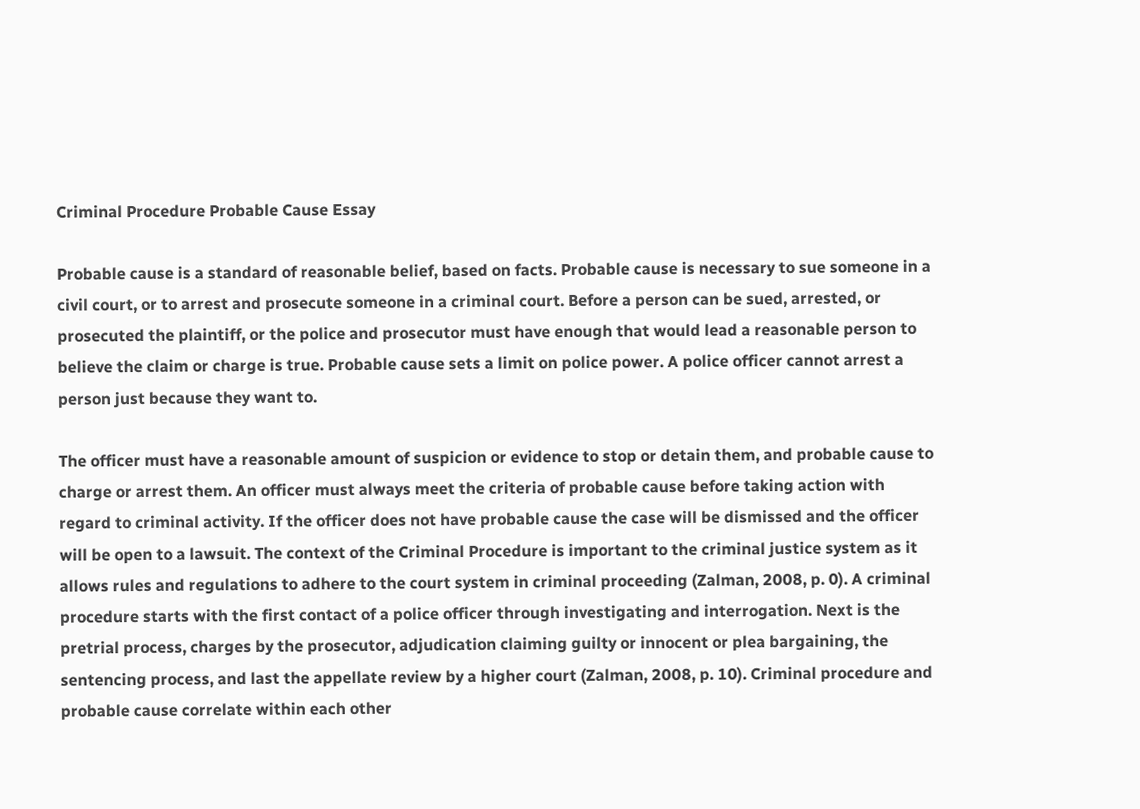Criminal Procedure Probable Cause Essay

Probable cause is a standard of reasonable belief, based on facts. Probable cause is necessary to sue someone in a civil court, or to arrest and prosecute someone in a criminal court. Before a person can be sued, arrested, or prosecuted the plaintiff, or the police and prosecutor must have enough that would lead a reasonable person to believe the claim or charge is true. Probable cause sets a limit on police power. A police officer cannot arrest a person just because they want to.

The officer must have a reasonable amount of suspicion or evidence to stop or detain them, and probable cause to charge or arrest them. An officer must always meet the criteria of probable cause before taking action with regard to criminal activity. If the officer does not have probable cause the case will be dismissed and the officer will be open to a lawsuit. The context of the Criminal Procedure is important to the criminal justice system as it allows rules and regulations to adhere to the court system in criminal proceeding (Zalman, 2008, p. 0). A criminal procedure starts with the first contact of a police officer through investigating and interrogation. Next is the pretrial process, charges by the prosecutor, adjudication claiming guilty or innocent or plea bargaining, the sentencing process, and last the appellate review by a higher court (Zalman, 2008, p. 10). Criminal procedure and probable cause correlate within each other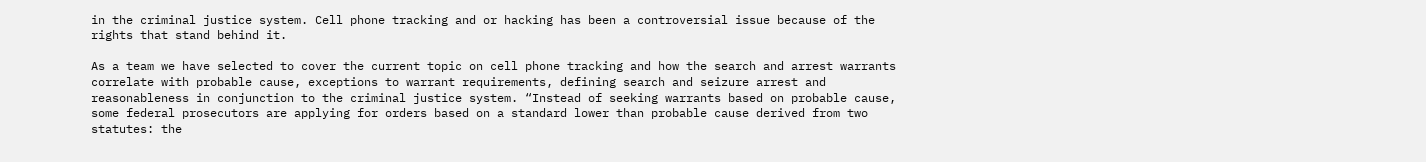in the criminal justice system. Cell phone tracking and or hacking has been a controversial issue because of the rights that stand behind it.

As a team we have selected to cover the current topic on cell phone tracking and how the search and arrest warrants correlate with probable cause, exceptions to warrant requirements, defining search and seizure arrest and reasonableness in conjunction to the criminal justice system. “Instead of seeking warrants based on probable cause, some federal prosecutors are applying for orders based on a standard lower than probable cause derived from two statutes: the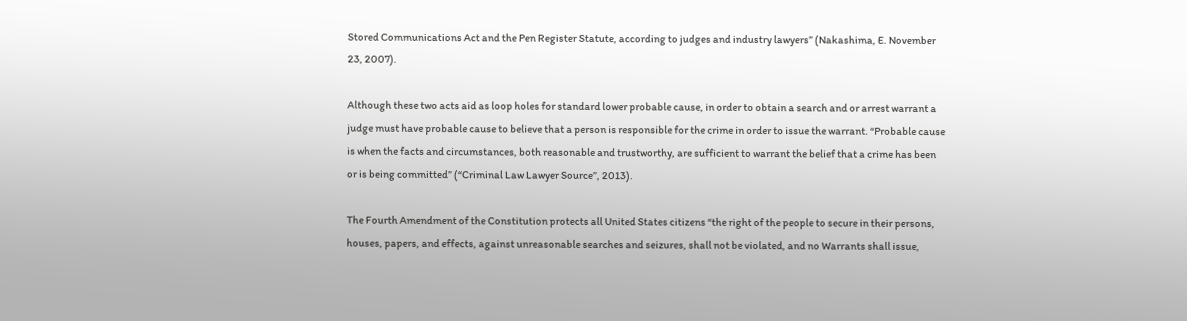Stored Communications Act and the Pen Register Statute, according to judges and industry lawyers” (Nakashima, E. November 23, 2007).

Although these two acts aid as loop holes for standard lower probable cause, in order to obtain a search and or arrest warrant a judge must have probable cause to believe that a person is responsible for the crime in order to issue the warrant. “Probable cause is when the facts and circumstances, both reasonable and trustworthy, are sufficient to warrant the belief that a crime has been or is being committed” (“Criminal Law Lawyer Source”, 2013).

The Fourth Amendment of the Constitution protects all United States citizens “the right of the people to secure in their persons, houses, papers, and effects, against unreasonable searches and seizures, shall not be violated, and no Warrants shall issue,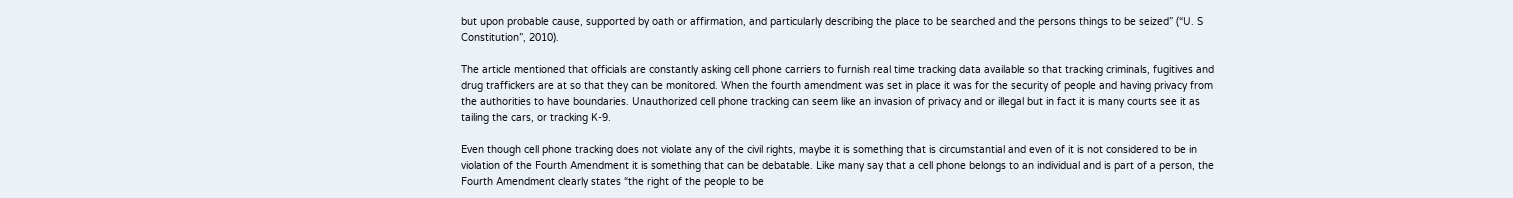but upon probable cause, supported by oath or affirmation, and particularly describing the place to be searched and the persons things to be seized” (“U. S Constitution”, 2010).

The article mentioned that officials are constantly asking cell phone carriers to furnish real time tracking data available so that tracking criminals, fugitives and drug traffickers are at so that they can be monitored. When the fourth amendment was set in place it was for the security of people and having privacy from the authorities to have boundaries. Unauthorized cell phone tracking can seem like an invasion of privacy and or illegal but in fact it is many courts see it as tailing the cars, or tracking K-9.

Even though cell phone tracking does not violate any of the civil rights, maybe it is something that is circumstantial and even of it is not considered to be in violation of the Fourth Amendment it is something that can be debatable. Like many say that a cell phone belongs to an individual and is part of a person, the Fourth Amendment clearly states “the right of the people to be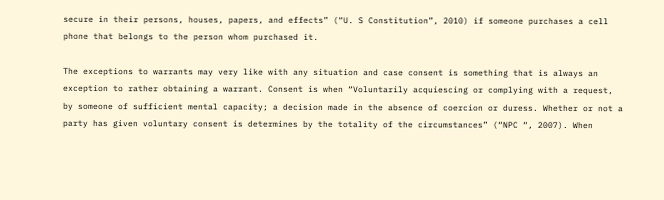secure in their persons, houses, papers, and effects” (“U. S Constitution”, 2010) if someone purchases a cell phone that belongs to the person whom purchased it.

The exceptions to warrants may very like with any situation and case consent is something that is always an exception to rather obtaining a warrant. Consent is when “Voluntarily acquiescing or complying with a request, by someone of sufficient mental capacity; a decision made in the absence of coercion or duress. Whether or not a party has given voluntary consent is determines by the totality of the circumstances” (“NPC “, 2007). When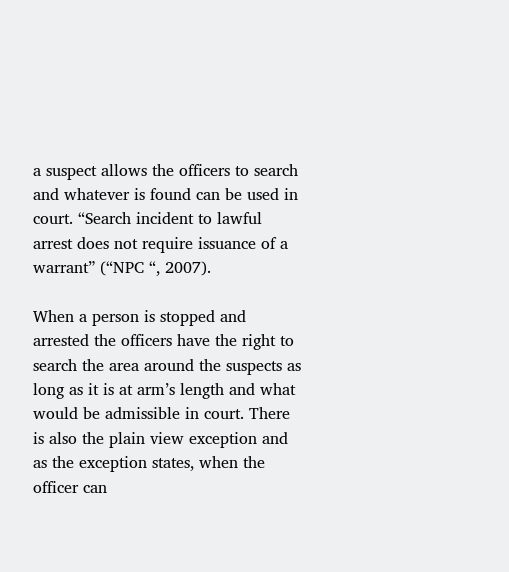a suspect allows the officers to search and whatever is found can be used in court. “Search incident to lawful arrest does not require issuance of a warrant” (“NPC “, 2007).

When a person is stopped and arrested the officers have the right to search the area around the suspects as long as it is at arm’s length and what would be admissible in court. There is also the plain view exception and as the exception states, when the officer can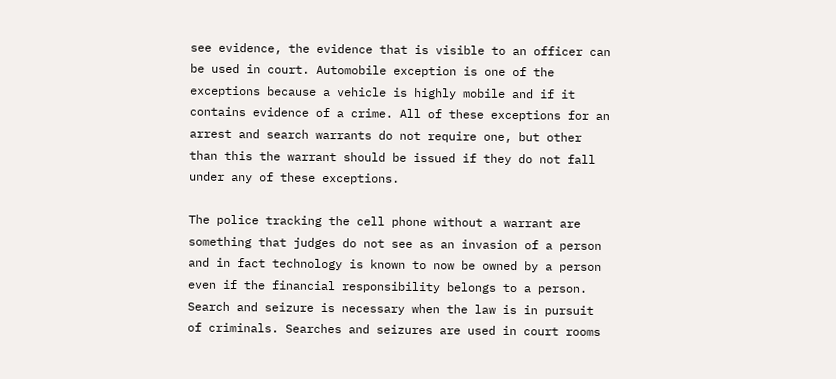see evidence, the evidence that is visible to an officer can be used in court. Automobile exception is one of the exceptions because a vehicle is highly mobile and if it contains evidence of a crime. All of these exceptions for an arrest and search warrants do not require one, but other than this the warrant should be issued if they do not fall under any of these exceptions.

The police tracking the cell phone without a warrant are something that judges do not see as an invasion of a person and in fact technology is known to now be owned by a person even if the financial responsibility belongs to a person. Search and seizure is necessary when the law is in pursuit of criminals. Searches and seizures are used in court rooms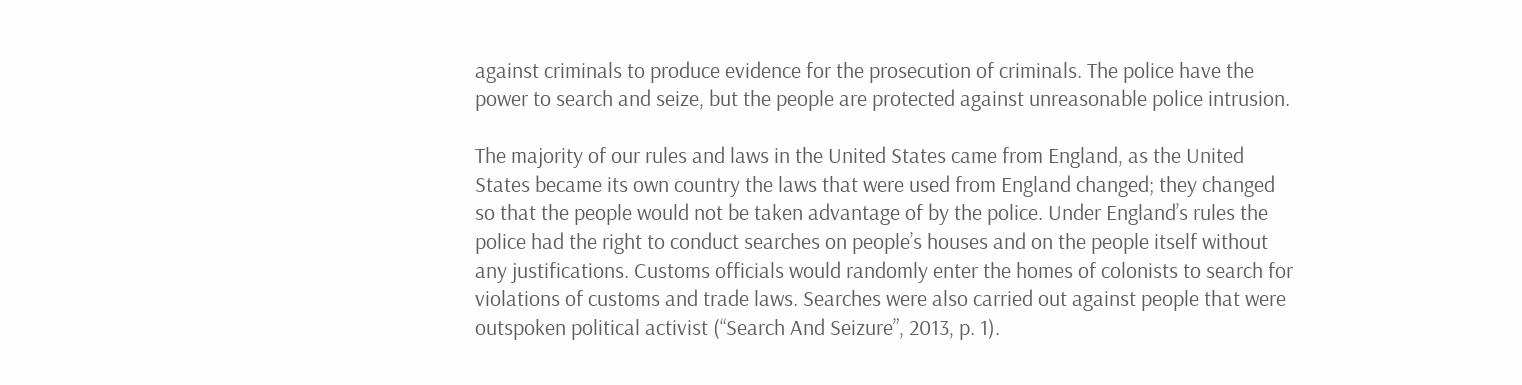against criminals to produce evidence for the prosecution of criminals. The police have the power to search and seize, but the people are protected against unreasonable police intrusion.

The majority of our rules and laws in the United States came from England, as the United States became its own country the laws that were used from England changed; they changed so that the people would not be taken advantage of by the police. Under England’s rules the police had the right to conduct searches on people’s houses and on the people itself without any justifications. Customs officials would randomly enter the homes of colonists to search for violations of customs and trade laws. Searches were also carried out against people that were outspoken political activist (“Search And Seizure”, 2013, p. 1).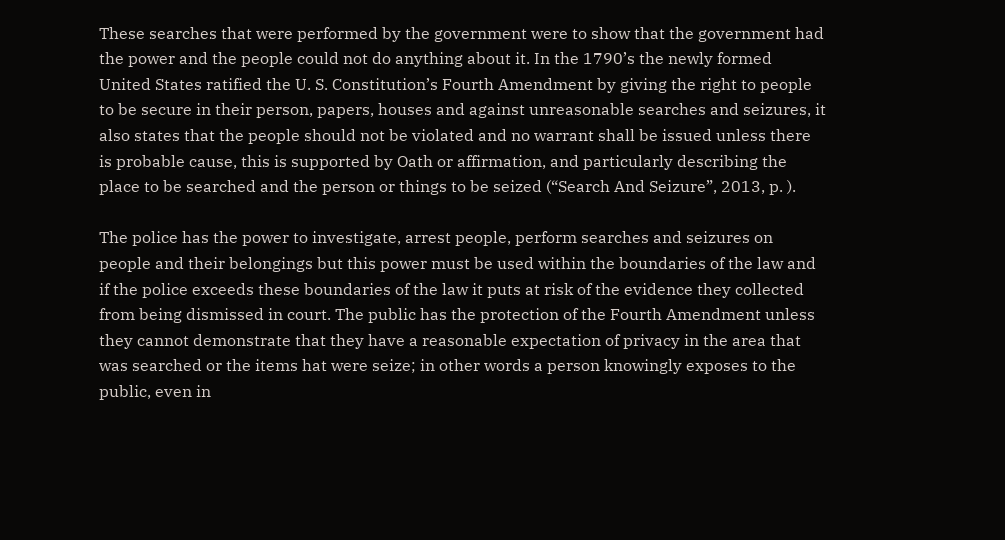These searches that were performed by the government were to show that the government had the power and the people could not do anything about it. In the 1790’s the newly formed United States ratified the U. S. Constitution’s Fourth Amendment by giving the right to people to be secure in their person, papers, houses and against unreasonable searches and seizures, it also states that the people should not be violated and no warrant shall be issued unless there is probable cause, this is supported by Oath or affirmation, and particularly describing the place to be searched and the person or things to be seized (“Search And Seizure”, 2013, p. ).

The police has the power to investigate, arrest people, perform searches and seizures on people and their belongings but this power must be used within the boundaries of the law and if the police exceeds these boundaries of the law it puts at risk of the evidence they collected from being dismissed in court. The public has the protection of the Fourth Amendment unless they cannot demonstrate that they have a reasonable expectation of privacy in the area that was searched or the items hat were seize; in other words a person knowingly exposes to the public, even in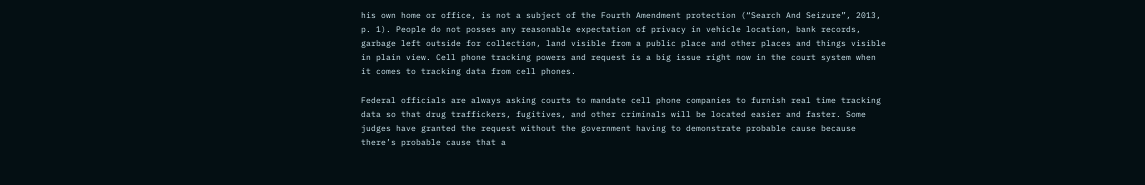his own home or office, is not a subject of the Fourth Amendment protection (“Search And Seizure”, 2013, p. 1). People do not posses any reasonable expectation of privacy in vehicle location, bank records, garbage left outside for collection, land visible from a public place and other places and things visible in plain view. Cell phone tracking powers and request is a big issue right now in the court system when it comes to tracking data from cell phones.

Federal officials are always asking courts to mandate cell phone companies to furnish real time tracking data so that drug traffickers, fugitives, and other criminals will be located easier and faster. Some judges have granted the request without the government having to demonstrate probable cause because there’s probable cause that a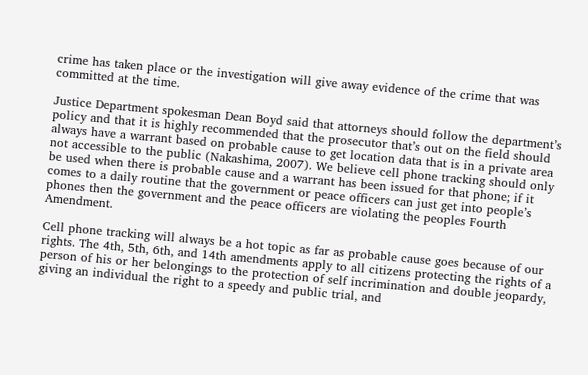crime has taken place or the investigation will give away evidence of the crime that was committed at the time.

Justice Department spokesman Dean Boyd said that attorneys should follow the department’s policy and that it is highly recommended that the prosecutor that’s out on the field should always have a warrant based on probable cause to get location data that is in a private area not accessible to the public (Nakashima, 2007). We believe cell phone tracking should only be used when there is probable cause and a warrant has been issued for that phone; if it comes to a daily routine that the government or peace officers can just get into people’s phones then the government and the peace officers are violating the peoples Fourth Amendment.

Cell phone tracking will always be a hot topic as far as probable cause goes because of our rights. The 4th, 5th, 6th, and 14th amendments apply to all citizens protecting the rights of a person of his or her belongings to the protection of self incrimination and double jeopardy, giving an individual the right to a speedy and public trial, and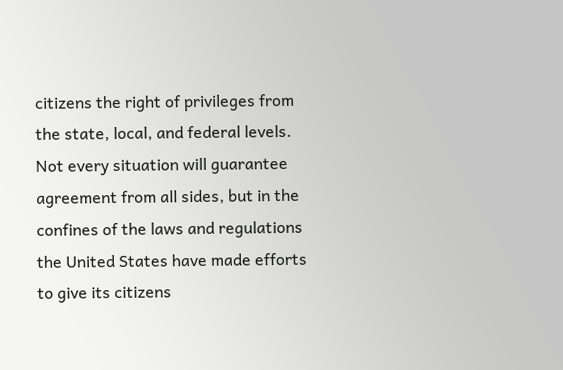citizens the right of privileges from the state, local, and federal levels. Not every situation will guarantee agreement from all sides, but in the confines of the laws and regulations the United States have made efforts to give its citizens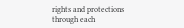rights and protections through each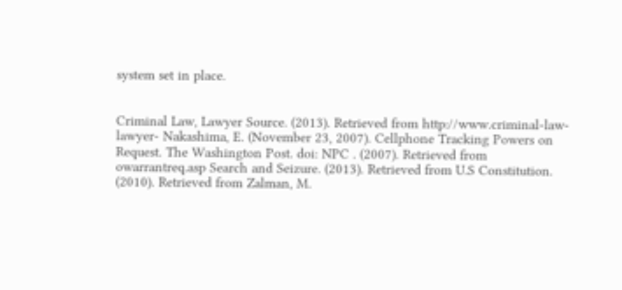system set in place.


Criminal Law, Lawyer Source. (2013). Retrieved from http://www.criminal-law-lawyer- Nakashima, E. (November 23, 2007). Cellphone Tracking Powers on Request. The Washington Post. doi: NPC . (2007). Retrieved from owarrantreq.asp Search and Seizure. (2013). Retrieved from U.S Constitution. (2010). Retrieved from Zalman, M.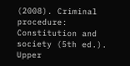(2008). Criminal procedure: Constitution and society (5th ed.). Upper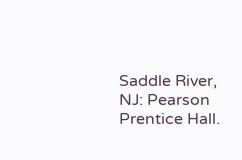Saddle River, NJ: Pearson Prentice Hall.